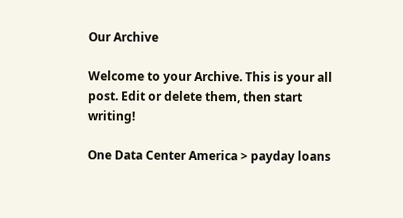Our Archive

Welcome to your Archive. This is your all post. Edit or delete them, then start writing!

One Data Center America > payday loans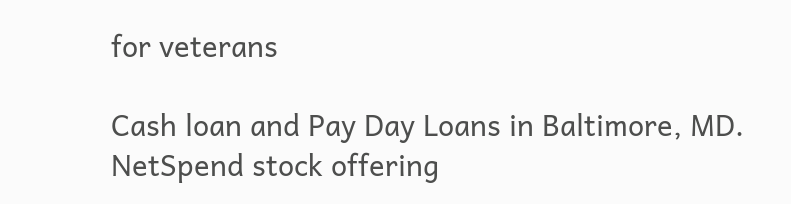for veterans

Cash loan and Pay Day Loans in Baltimore, MD. NetSpend stock offering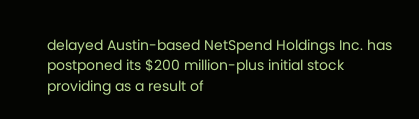delayed Austin-based NetSpend Holdings Inc. has postponed its $200 million-plus initial stock providing as a result of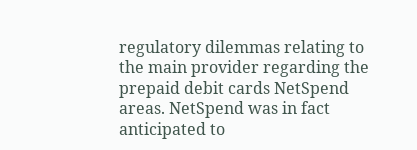regulatory dilemmas relating to the main provider regarding the prepaid debit cards NetSpend areas. NetSpend was in fact anticipated to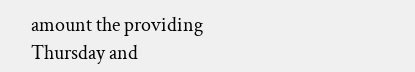amount the providing Thursday and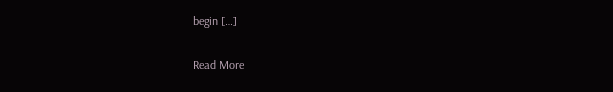begin […]

Read More